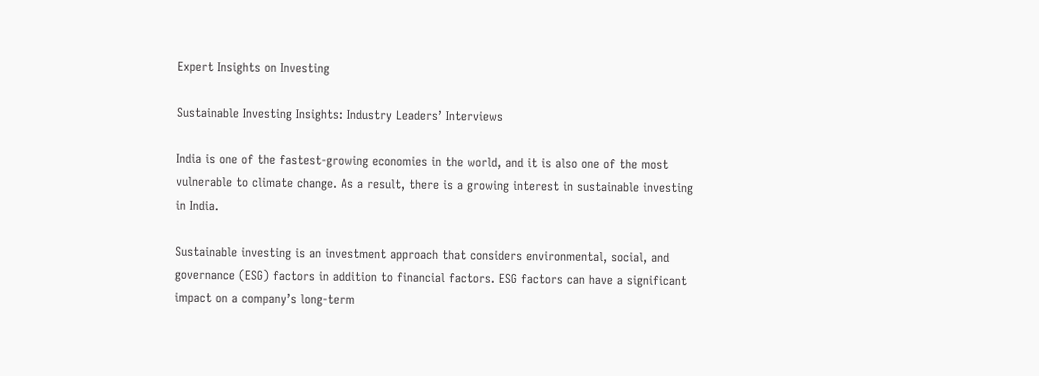Expert Insights on Investing

Sustainable Investing Insights: Industry Leaders’ Interviews

India is one of the fastest-growing economies in the world, and it is also one of the most vulnerable to climate change. As a result, there is a growing interest in sustainable investing in India.

Sustainable investing is an investment approach that considers environmental, social, and governance (ESG) factors in addition to financial factors. ESG factors can have a significant impact on a company’s long-term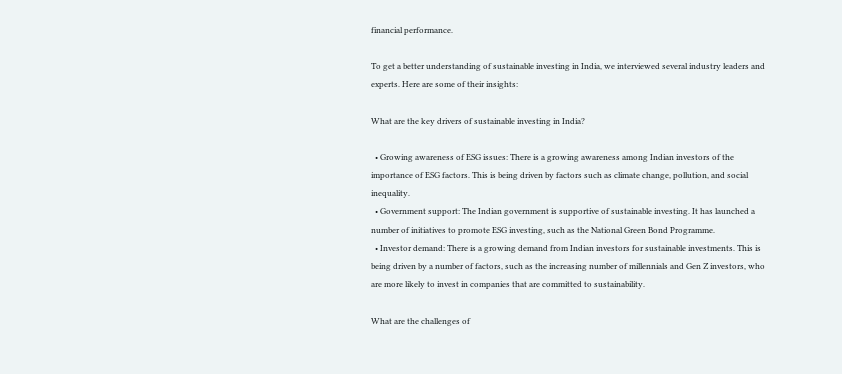financial performance.

To get a better understanding of sustainable investing in India, we interviewed several industry leaders and experts. Here are some of their insights:

What are the key drivers of sustainable investing in India?

  • Growing awareness of ESG issues: There is a growing awareness among Indian investors of the importance of ESG factors. This is being driven by factors such as climate change, pollution, and social inequality.
  • Government support: The Indian government is supportive of sustainable investing. It has launched a number of initiatives to promote ESG investing, such as the National Green Bond Programme.
  • Investor demand: There is a growing demand from Indian investors for sustainable investments. This is being driven by a number of factors, such as the increasing number of millennials and Gen Z investors, who are more likely to invest in companies that are committed to sustainability.

What are the challenges of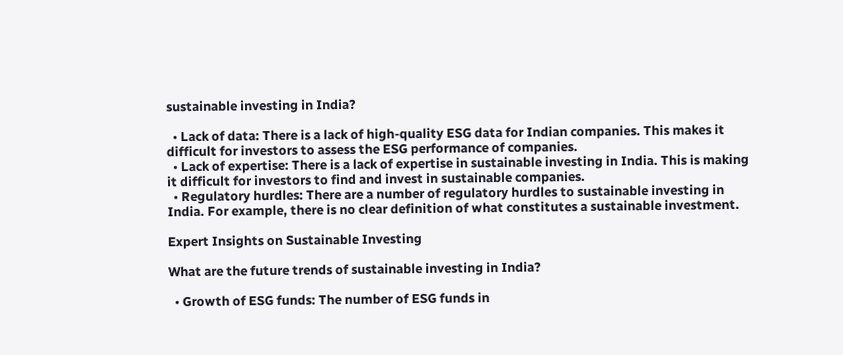sustainable investing in India?

  • Lack of data: There is a lack of high-quality ESG data for Indian companies. This makes it difficult for investors to assess the ESG performance of companies.
  • Lack of expertise: There is a lack of expertise in sustainable investing in India. This is making it difficult for investors to find and invest in sustainable companies.
  • Regulatory hurdles: There are a number of regulatory hurdles to sustainable investing in India. For example, there is no clear definition of what constitutes a sustainable investment.

Expert Insights on Sustainable Investing

What are the future trends of sustainable investing in India?

  • Growth of ESG funds: The number of ESG funds in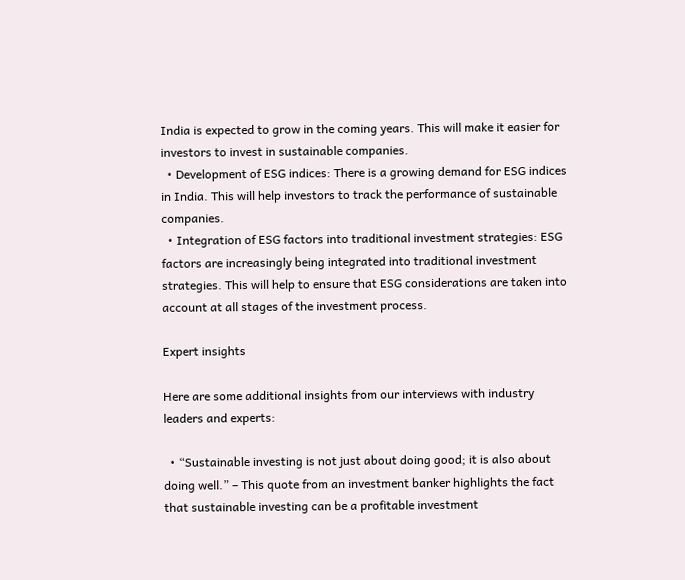India is expected to grow in the coming years. This will make it easier for investors to invest in sustainable companies.
  • Development of ESG indices: There is a growing demand for ESG indices in India. This will help investors to track the performance of sustainable companies.
  • Integration of ESG factors into traditional investment strategies: ESG factors are increasingly being integrated into traditional investment strategies. This will help to ensure that ESG considerations are taken into account at all stages of the investment process.

Expert insights

Here are some additional insights from our interviews with industry leaders and experts:

  • “Sustainable investing is not just about doing good; it is also about doing well.” – This quote from an investment banker highlights the fact that sustainable investing can be a profitable investment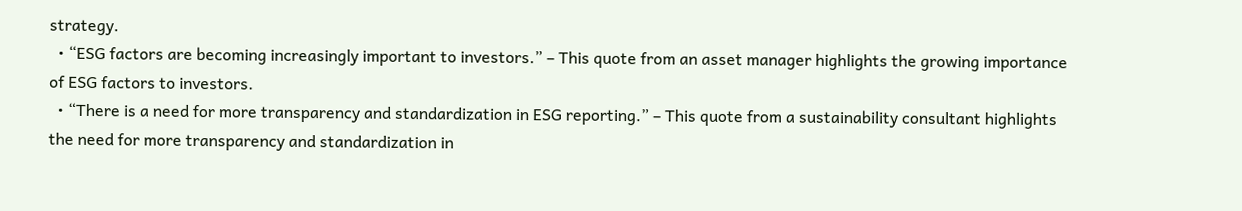strategy.
  • “ESG factors are becoming increasingly important to investors.” – This quote from an asset manager highlights the growing importance of ESG factors to investors.
  • “There is a need for more transparency and standardization in ESG reporting.” – This quote from a sustainability consultant highlights the need for more transparency and standardization in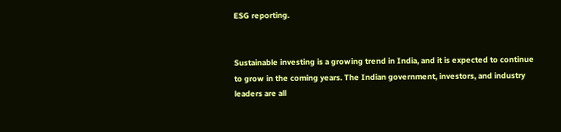ESG reporting.


Sustainable investing is a growing trend in India, and it is expected to continue to grow in the coming years. The Indian government, investors, and industry leaders are all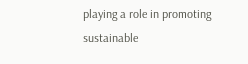playing a role in promoting sustainable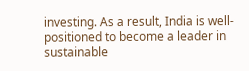investing. As a result, India is well-positioned to become a leader in sustainable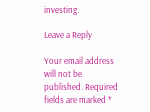investing.

Leave a Reply

Your email address will not be published. Required fields are marked *